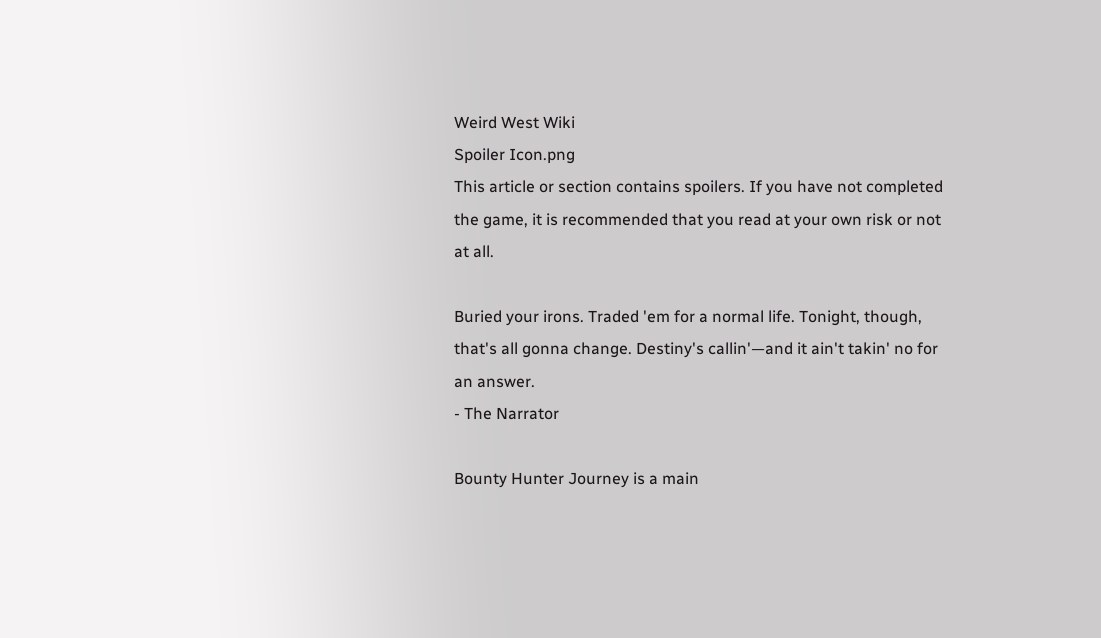Weird West Wiki
Spoiler Icon.png
This article or section contains spoilers. If you have not completed the game, it is recommended that you read at your own risk or not at all.

Buried your irons. Traded 'em for a normal life. Tonight, though, that's all gonna change. Destiny's callin'—and it ain't takin' no for an answer.
- The Narrator

Bounty Hunter Journey is a main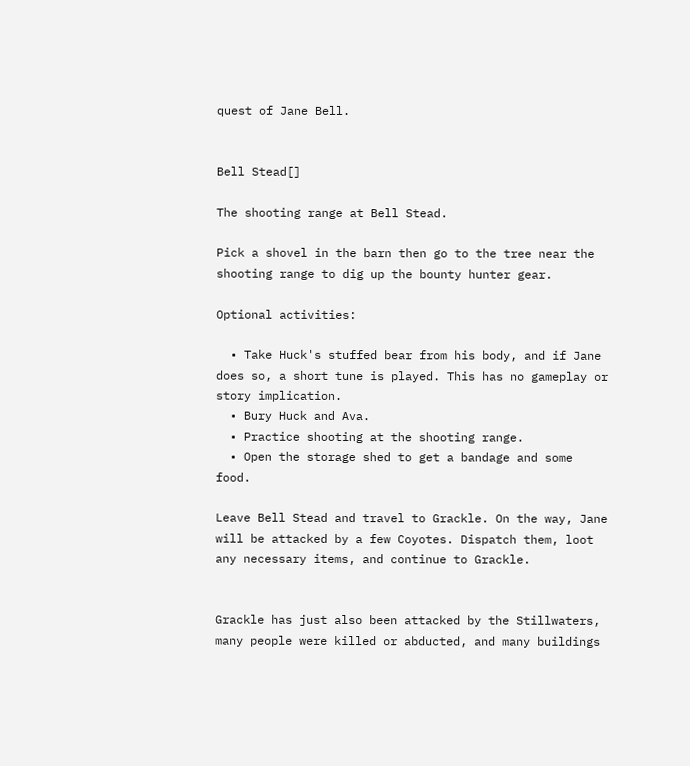quest of Jane Bell.


Bell Stead[]

The shooting range at Bell Stead.

Pick a shovel in the barn then go to the tree near the shooting range to dig up the bounty hunter gear.

Optional activities:

  • Take Huck's stuffed bear from his body, and if Jane does so, a short tune is played. This has no gameplay or story implication.
  • Bury Huck and Ava.
  • Practice shooting at the shooting range.
  • Open the storage shed to get a bandage and some food.

Leave Bell Stead and travel to Grackle. On the way, Jane will be attacked by a few Coyotes. Dispatch them, loot any necessary items, and continue to Grackle.


Grackle has just also been attacked by the Stillwaters, many people were killed or abducted, and many buildings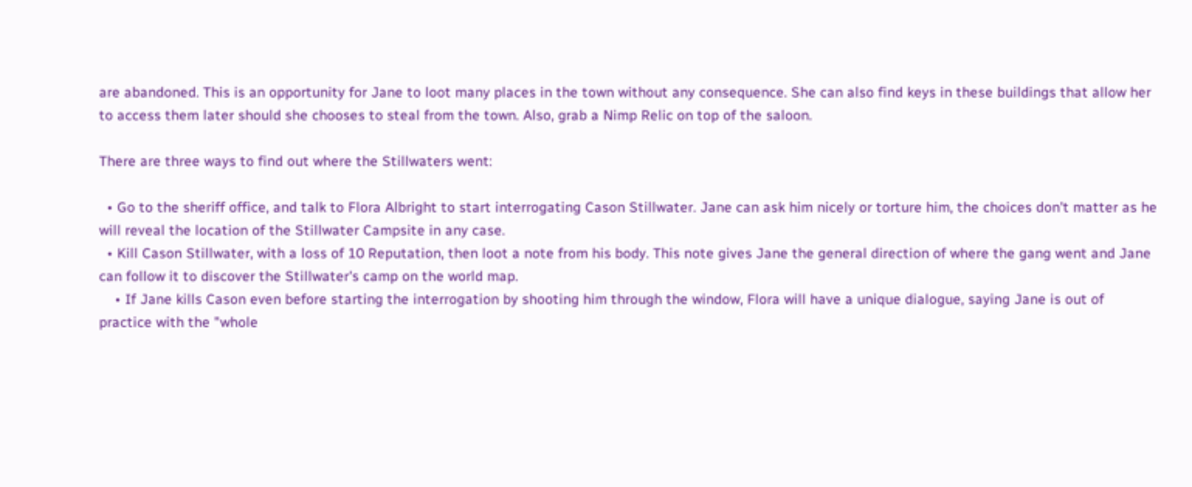are abandoned. This is an opportunity for Jane to loot many places in the town without any consequence. She can also find keys in these buildings that allow her to access them later should she chooses to steal from the town. Also, grab a Nimp Relic on top of the saloon.

There are three ways to find out where the Stillwaters went:

  • Go to the sheriff office, and talk to Flora Albright to start interrogating Cason Stillwater. Jane can ask him nicely or torture him, the choices don't matter as he will reveal the location of the Stillwater Campsite in any case.
  • Kill Cason Stillwater, with a loss of 10 Reputation, then loot a note from his body. This note gives Jane the general direction of where the gang went and Jane can follow it to discover the Stillwater's camp on the world map.
    • If Jane kills Cason even before starting the interrogation by shooting him through the window, Flora will have a unique dialogue, saying Jane is out of practice with the "whole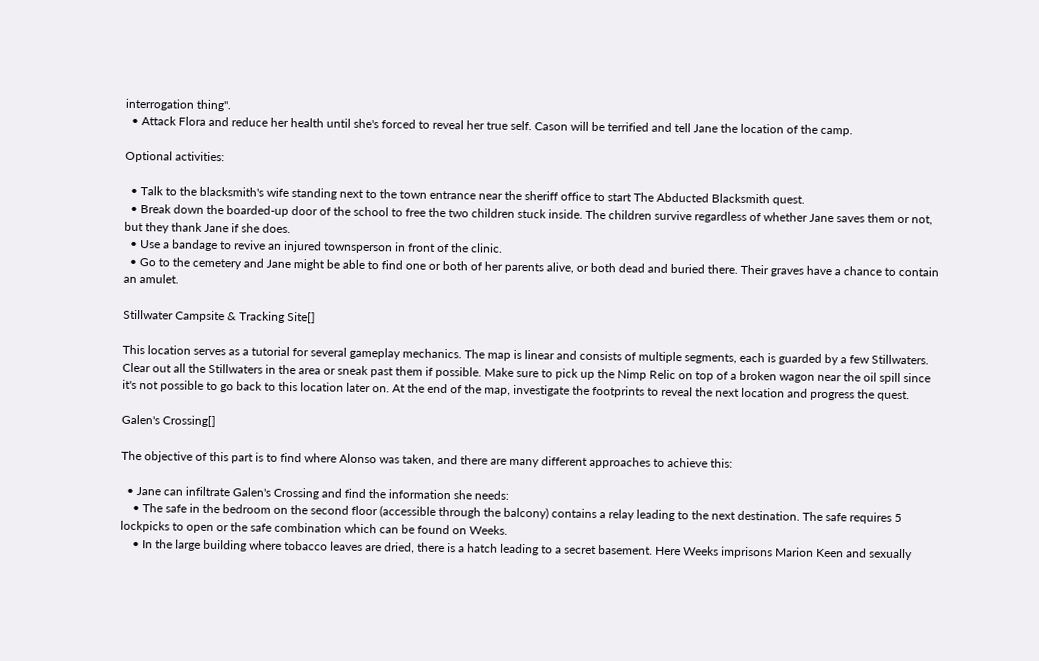interrogation thing".
  • Attack Flora and reduce her health until she's forced to reveal her true self. Cason will be terrified and tell Jane the location of the camp.

Optional activities:

  • Talk to the blacksmith's wife standing next to the town entrance near the sheriff office to start The Abducted Blacksmith quest.
  • Break down the boarded-up door of the school to free the two children stuck inside. The children survive regardless of whether Jane saves them or not, but they thank Jane if she does.
  • Use a bandage to revive an injured townsperson in front of the clinic.
  • Go to the cemetery and Jane might be able to find one or both of her parents alive, or both dead and buried there. Their graves have a chance to contain an amulet.

Stillwater Campsite & Tracking Site[]

This location serves as a tutorial for several gameplay mechanics. The map is linear and consists of multiple segments, each is guarded by a few Stillwaters. Clear out all the Stillwaters in the area or sneak past them if possible. Make sure to pick up the Nimp Relic on top of a broken wagon near the oil spill since it's not possible to go back to this location later on. At the end of the map, investigate the footprints to reveal the next location and progress the quest.

Galen's Crossing[]

The objective of this part is to find where Alonso was taken, and there are many different approaches to achieve this:

  • Jane can infiltrate Galen's Crossing and find the information she needs:
    • The safe in the bedroom on the second floor (accessible through the balcony) contains a relay leading to the next destination. The safe requires 5 lockpicks to open or the safe combination which can be found on Weeks.
    • In the large building where tobacco leaves are dried, there is a hatch leading to a secret basement. Here Weeks imprisons Marion Keen and sexually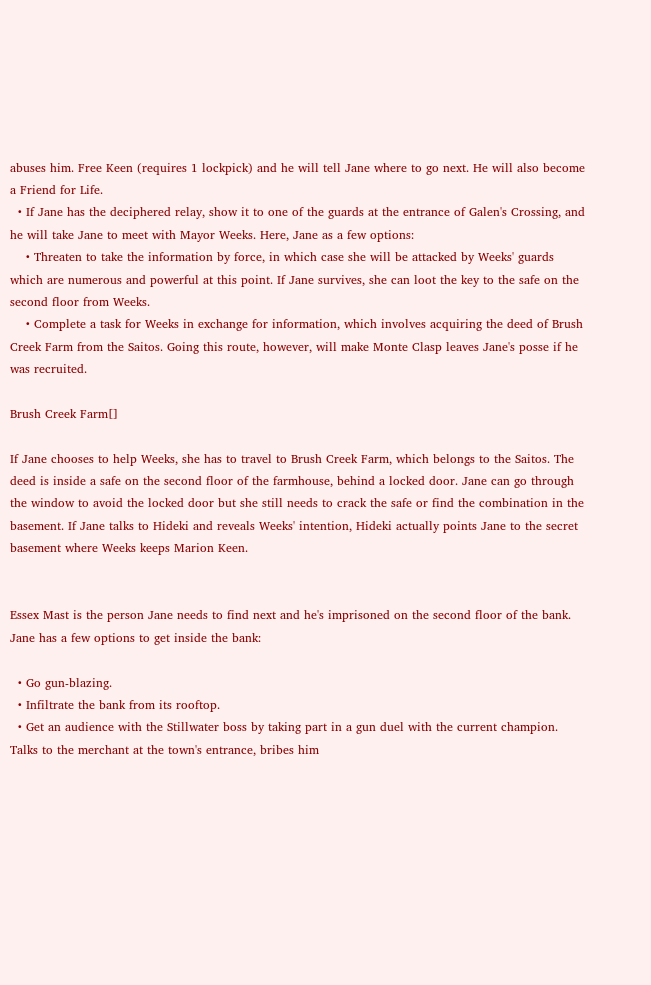abuses him. Free Keen (requires 1 lockpick) and he will tell Jane where to go next. He will also become a Friend for Life.
  • If Jane has the deciphered relay, show it to one of the guards at the entrance of Galen's Crossing, and he will take Jane to meet with Mayor Weeks. Here, Jane as a few options:
    • Threaten to take the information by force, in which case she will be attacked by Weeks' guards which are numerous and powerful at this point. If Jane survives, she can loot the key to the safe on the second floor from Weeks.
    • Complete a task for Weeks in exchange for information, which involves acquiring the deed of Brush Creek Farm from the Saitos. Going this route, however, will make Monte Clasp leaves Jane's posse if he was recruited.

Brush Creek Farm[]

If Jane chooses to help Weeks, she has to travel to Brush Creek Farm, which belongs to the Saitos. The deed is inside a safe on the second floor of the farmhouse, behind a locked door. Jane can go through the window to avoid the locked door but she still needs to crack the safe or find the combination in the basement. If Jane talks to Hideki and reveals Weeks' intention, Hideki actually points Jane to the secret basement where Weeks keeps Marion Keen.


Essex Mast is the person Jane needs to find next and he's imprisoned on the second floor of the bank. Jane has a few options to get inside the bank:

  • Go gun-blazing.
  • Infiltrate the bank from its rooftop.
  • Get an audience with the Stillwater boss by taking part in a gun duel with the current champion. Talks to the merchant at the town's entrance, bribes him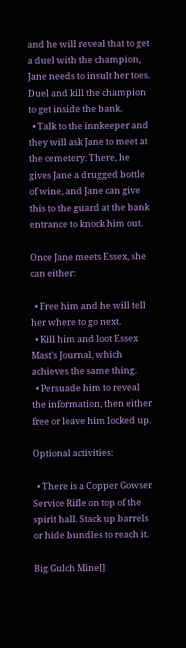and he will reveal that to get a duel with the champion, Jane needs to insult her toes. Duel and kill the champion to get inside the bank.
  • Talk to the innkeeper and they will ask Jane to meet at the cemetery. There, he gives Jane a drugged bottle of wine, and Jane can give this to the guard at the bank entrance to knock him out.

Once Jane meets Essex, she can either:

  • Free him and he will tell her where to go next.
  • Kill him and loot Essex Mast's Journal, which achieves the same thing.
  • Persuade him to reveal the information, then either free or leave him locked up.

Optional activities:

  • There is a Copper Gowser Service Rifle on top of the spirit hall. Stack up barrels or hide bundles to reach it.

Big Gulch Mine[]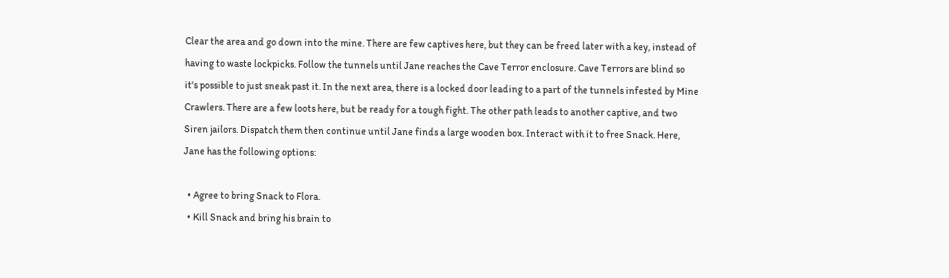Clear the area and go down into the mine. There are few captives here, but they can be freed later with a key, instead of having to waste lockpicks. Follow the tunnels until Jane reaches the Cave Terror enclosure. Cave Terrors are blind so it's possible to just sneak past it. In the next area, there is a locked door leading to a part of the tunnels infested by Mine Crawlers. There are a few loots here, but be ready for a tough fight. The other path leads to another captive, and two Siren jailors. Dispatch them then continue until Jane finds a large wooden box. Interact with it to free Snack. Here, Jane has the following options:

  • Agree to bring Snack to Flora.
  • Kill Snack and bring his brain to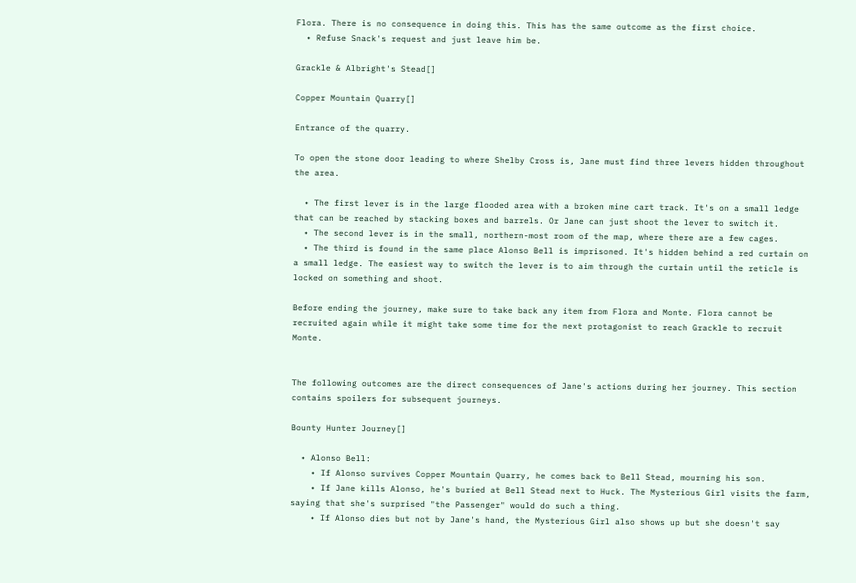Flora. There is no consequence in doing this. This has the same outcome as the first choice.
  • Refuse Snack's request and just leave him be.

Grackle & Albright's Stead[]

Copper Mountain Quarry[]

Entrance of the quarry.

To open the stone door leading to where Shelby Cross is, Jane must find three levers hidden throughout the area.

  • The first lever is in the large flooded area with a broken mine cart track. It's on a small ledge that can be reached by stacking boxes and barrels. Or Jane can just shoot the lever to switch it.
  • The second lever is in the small, northern-most room of the map, where there are a few cages.
  • The third is found in the same place Alonso Bell is imprisoned. It's hidden behind a red curtain on a small ledge. The easiest way to switch the lever is to aim through the curtain until the reticle is locked on something and shoot.

Before ending the journey, make sure to take back any item from Flora and Monte. Flora cannot be recruited again while it might take some time for the next protagonist to reach Grackle to recruit Monte.


The following outcomes are the direct consequences of Jane's actions during her journey. This section contains spoilers for subsequent journeys.

Bounty Hunter Journey[]

  • Alonso Bell:
    • If Alonso survives Copper Mountain Quarry, he comes back to Bell Stead, mourning his son.
    • If Jane kills Alonso, he's buried at Bell Stead next to Huck. The Mysterious Girl visits the farm, saying that she's surprised "the Passenger" would do such a thing.
    • If Alonso dies but not by Jane's hand, the Mysterious Girl also shows up but she doesn't say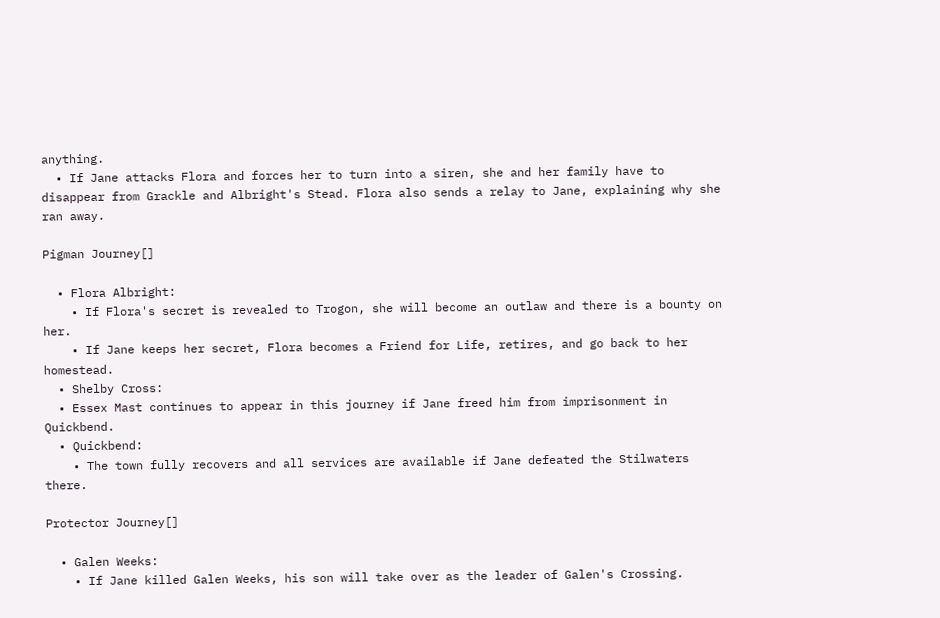anything.
  • If Jane attacks Flora and forces her to turn into a siren, she and her family have to disappear from Grackle and Albright's Stead. Flora also sends a relay to Jane, explaining why she ran away.

Pigman Journey[]

  • Flora Albright:
    • If Flora's secret is revealed to Trogon, she will become an outlaw and there is a bounty on her.
    • If Jane keeps her secret, Flora becomes a Friend for Life, retires, and go back to her homestead.
  • Shelby Cross:
  • Essex Mast continues to appear in this journey if Jane freed him from imprisonment in Quickbend.
  • Quickbend:
    • The town fully recovers and all services are available if Jane defeated the Stilwaters there.

Protector Journey[]

  • Galen Weeks:
    • If Jane killed Galen Weeks, his son will take over as the leader of Galen's Crossing.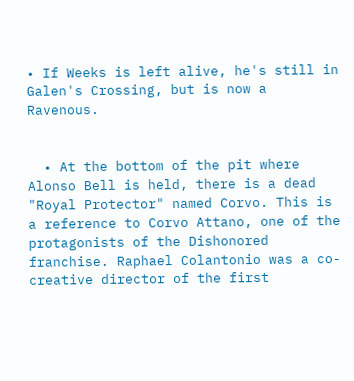• If Weeks is left alive, he's still in Galen's Crossing, but is now a Ravenous.


  • At the bottom of the pit where Alonso Bell is held, there is a dead "Royal Protector" named Corvo. This is a reference to Corvo Attano, one of the protagonists of the Dishonored franchise. Raphael Colantonio was a co-creative director of the first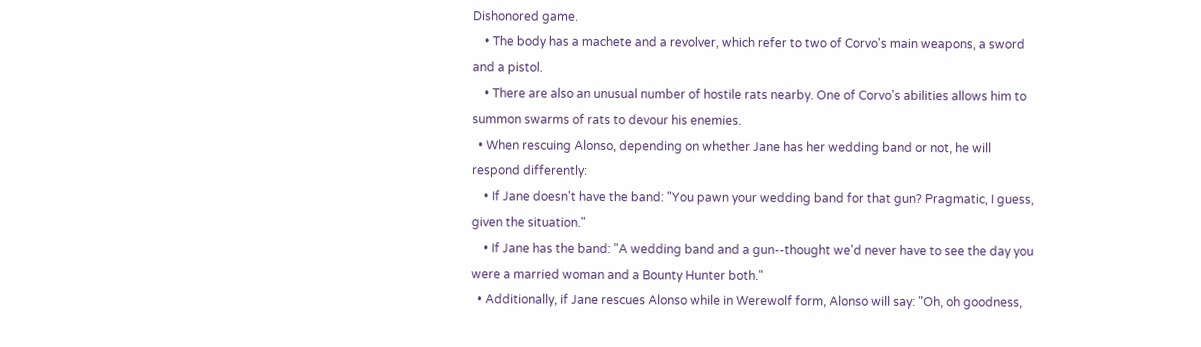Dishonored game.
    • The body has a machete and a revolver, which refer to two of Corvo's main weapons, a sword and a pistol.
    • There are also an unusual number of hostile rats nearby. One of Corvo's abilities allows him to summon swarms of rats to devour his enemies.
  • When rescuing Alonso, depending on whether Jane has her wedding band or not, he will respond differently:
    • If Jane doesn't have the band: "You pawn your wedding band for that gun? Pragmatic, I guess, given the situation."
    • If Jane has the band: "A wedding band and a gun--thought we'd never have to see the day you were a married woman and a Bounty Hunter both."
  • Additionally, if Jane rescues Alonso while in Werewolf form, Alonso will say: "Oh, oh goodness,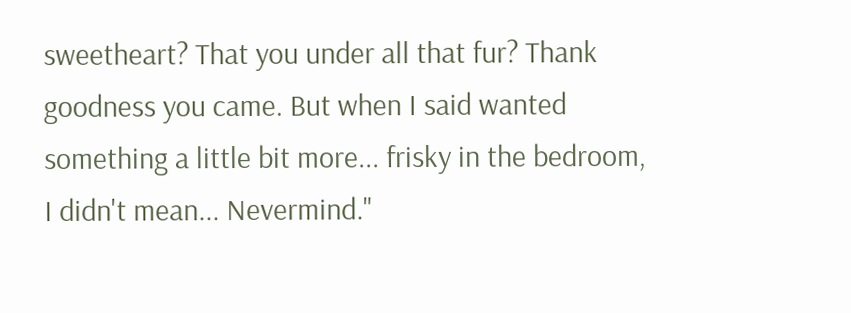sweetheart? That you under all that fur? Thank goodness you came. But when I said wanted something a little bit more... frisky in the bedroom, I didn't mean... Nevermind."